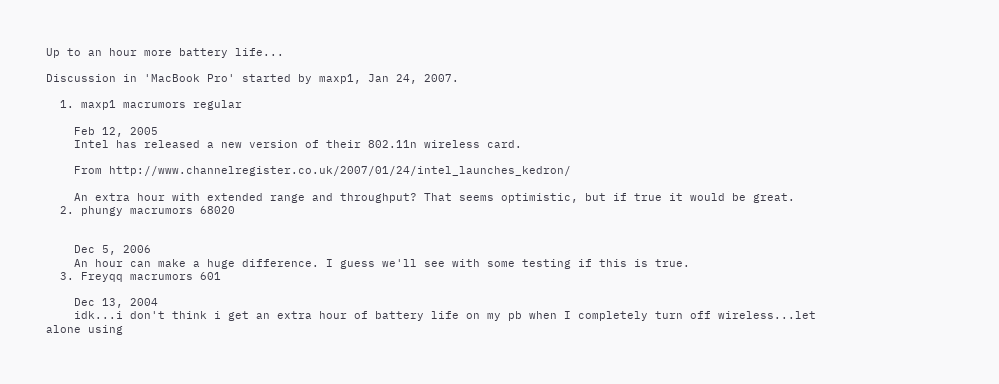Up to an hour more battery life...

Discussion in 'MacBook Pro' started by maxp1, Jan 24, 2007.

  1. maxp1 macrumors regular

    Feb 12, 2005
    Intel has released a new version of their 802.11n wireless card.

    From http://www.channelregister.co.uk/2007/01/24/intel_launches_kedron/

    An extra hour with extended range and throughput? That seems optimistic, but if true it would be great.
  2. phungy macrumors 68020


    Dec 5, 2006
    An hour can make a huge difference. I guess we'll see with some testing if this is true.
  3. Freyqq macrumors 601

    Dec 13, 2004
    idk...i don't think i get an extra hour of battery life on my pb when I completely turn off wireless...let alone using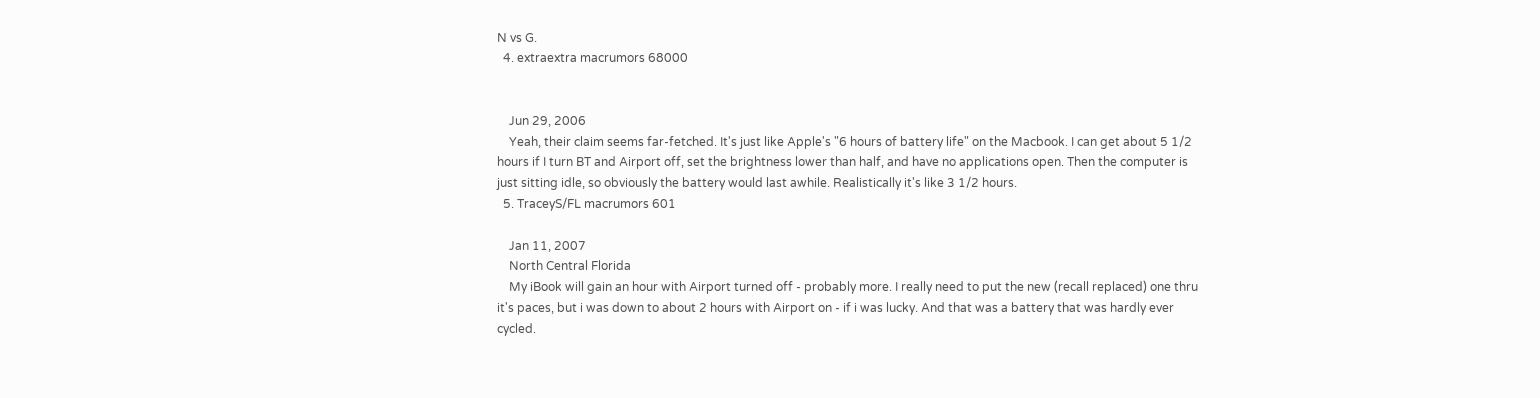N vs G.
  4. extraextra macrumors 68000


    Jun 29, 2006
    Yeah, their claim seems far-fetched. It's just like Apple's "6 hours of battery life" on the Macbook. I can get about 5 1/2 hours if I turn BT and Airport off, set the brightness lower than half, and have no applications open. Then the computer is just sitting idle, so obviously the battery would last awhile. Realistically it's like 3 1/2 hours.
  5. TraceyS/FL macrumors 601

    Jan 11, 2007
    North Central Florida
    My iBook will gain an hour with Airport turned off - probably more. I really need to put the new (recall replaced) one thru it's paces, but i was down to about 2 hours with Airport on - if i was lucky. And that was a battery that was hardly ever cycled.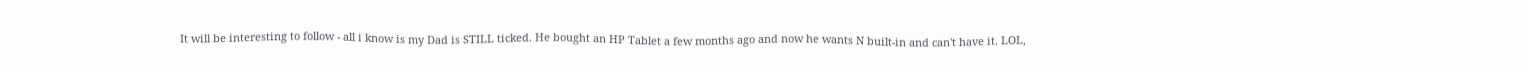It will be interesting to follow - all i know is my Dad is STILL ticked. He bought an HP Tablet a few months ago and now he wants N built-in and can't have it. LOL,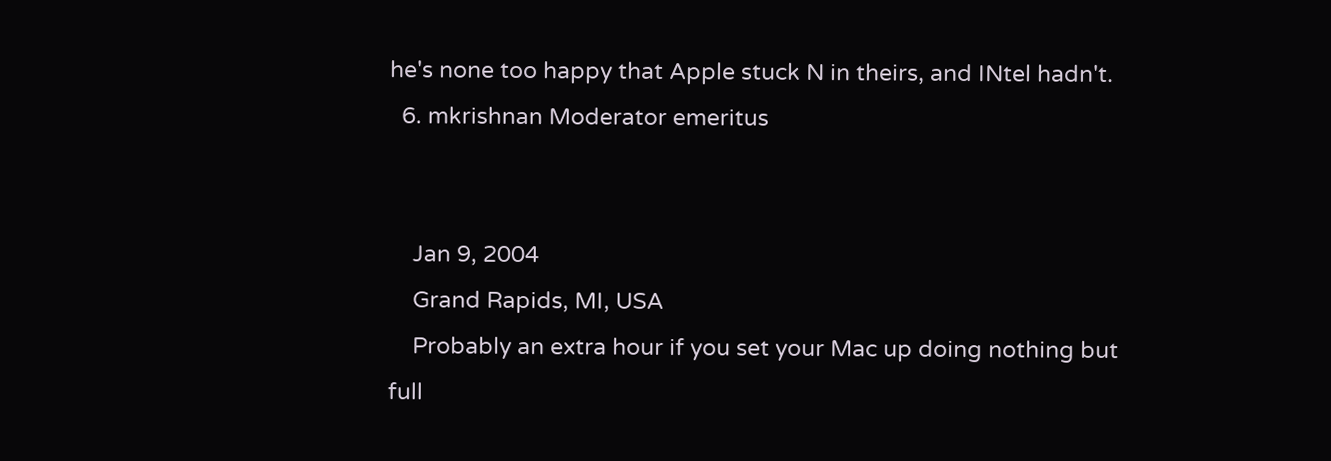he's none too happy that Apple stuck N in theirs, and INtel hadn't.
  6. mkrishnan Moderator emeritus


    Jan 9, 2004
    Grand Rapids, MI, USA
    Probably an extra hour if you set your Mac up doing nothing but full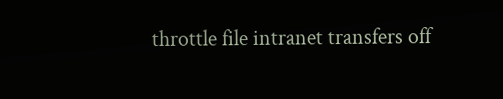throttle file intranet transfers off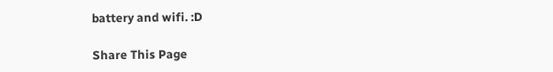battery and wifi. :D

Share This Page